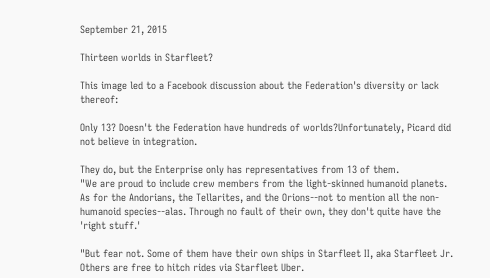September 21, 2015

Thirteen worlds in Starfleet?

This image led to a Facebook discussion about the Federation's diversity or lack thereof:

Only 13? Doesn't the Federation have hundreds of worlds?Unfortunately, Picard did not believe in integration.

They do, but the Enterprise only has representatives from 13 of them.
"We are proud to include crew members from the light-skinned humanoid planets. As for the Andorians, the Tellarites, and the Orions--not to mention all the non-humanoid species--alas. Through no fault of their own, they don't quite have the 'right stuff.'

"But fear not. Some of them have their own ships in Starfleet II, aka Starfleet Jr. Others are free to hitch rides via Starfleet Uber.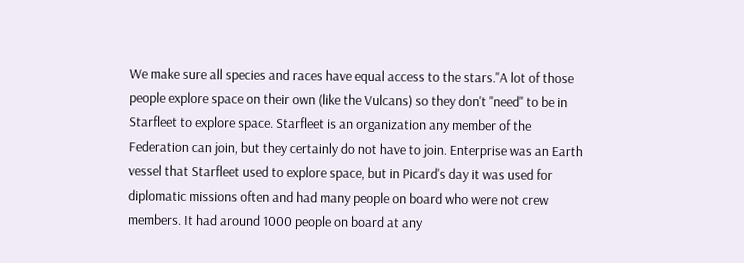We make sure all species and races have equal access to the stars."A lot of those people explore space on their own (like the Vulcans) so they don't "need" to be in Starfleet to explore space. Starfleet is an organization any member of the Federation can join, but they certainly do not have to join. Enterprise was an Earth vessel that Starfleet used to explore space, but in Picard's day it was used for diplomatic missions often and had many people on board who were not crew members. It had around 1000 people on board at any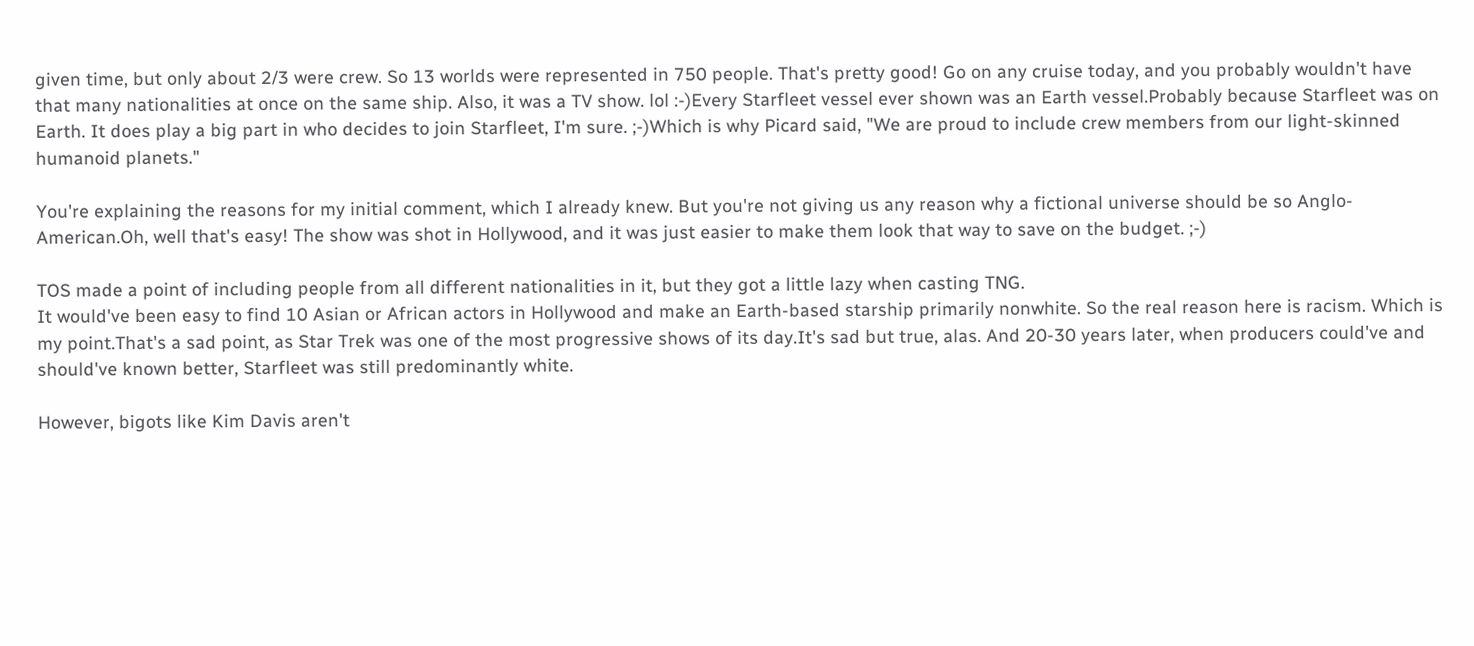given time, but only about 2/3 were crew. So 13 worlds were represented in 750 people. That's pretty good! Go on any cruise today, and you probably wouldn't have that many nationalities at once on the same ship. Also, it was a TV show. lol :-)Every Starfleet vessel ever shown was an Earth vessel.Probably because Starfleet was on Earth. It does play a big part in who decides to join Starfleet, I'm sure. ;-)Which is why Picard said, "We are proud to include crew members from our light-skinned humanoid planets."

You're explaining the reasons for my initial comment, which I already knew. But you're not giving us any reason why a fictional universe should be so Anglo-American.Oh, well that's easy! The show was shot in Hollywood, and it was just easier to make them look that way to save on the budget. ;-)

TOS made a point of including people from all different nationalities in it, but they got a little lazy when casting TNG.
It would've been easy to find 10 Asian or African actors in Hollywood and make an Earth-based starship primarily nonwhite. So the real reason here is racism. Which is my point.That's a sad point, as Star Trek was one of the most progressive shows of its day.It's sad but true, alas. And 20-30 years later, when producers could've and should've known better, Starfleet was still predominantly white.

However, bigots like Kim Davis aren't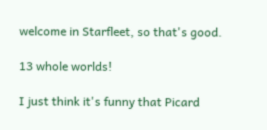welcome in Starfleet, so that's good.

13 whole worlds!

I just think it's funny that Picard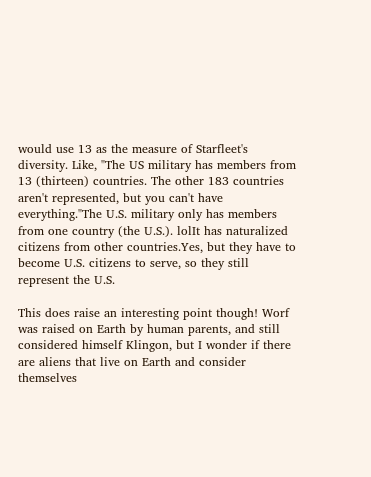would use 13 as the measure of Starfleet's diversity. Like, "The US military has members from 13 (thirteen) countries. The other 183 countries aren't represented, but you can't have everything."The U.S. military only has members from one country (the U.S.). lolIt has naturalized citizens from other countries.Yes, but they have to become U.S. citizens to serve, so they still represent the U.S.

This does raise an interesting point though! Worf was raised on Earth by human parents, and still considered himself Klingon, but I wonder if there are aliens that live on Earth and consider themselves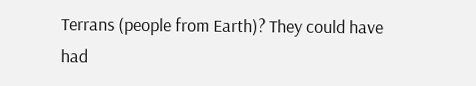Terrans (people from Earth)? They could have had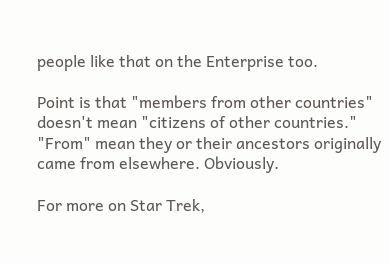people like that on the Enterprise too.

Point is that "members from other countries" doesn't mean "citizens of other countries." "From" mean they or their ancestors originally came from elsewhere. Obviously.

For more on Star Trek,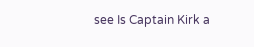see Is Captain Kirk a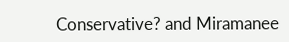Conservative? and Miramanee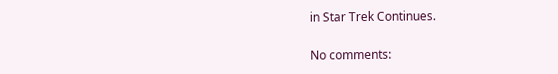in Star Trek Continues.

No comments: